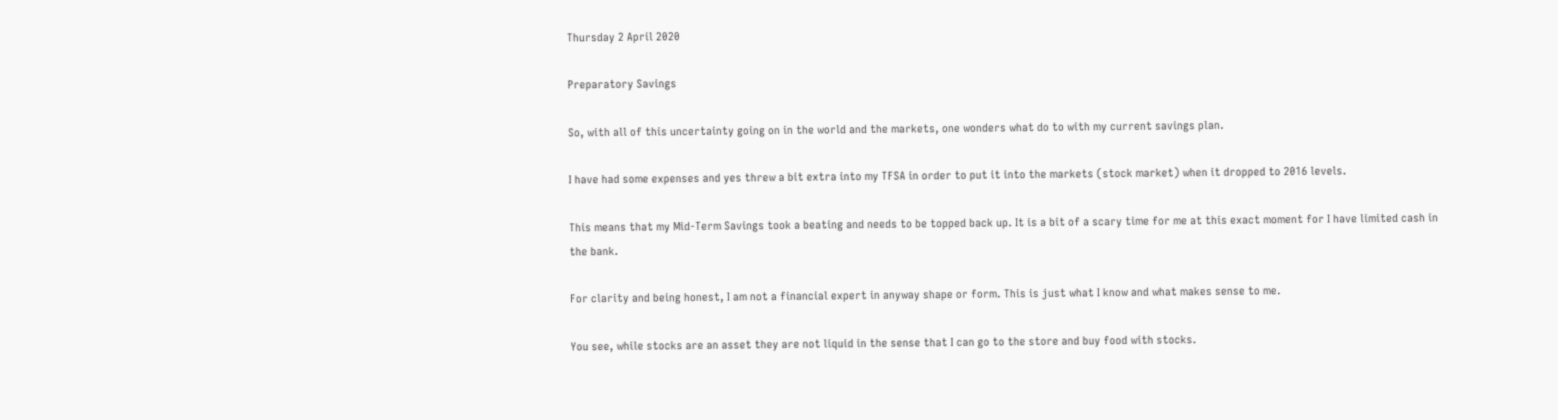Thursday 2 April 2020

Preparatory Savings

So, with all of this uncertainty going on in the world and the markets, one wonders what do to with my current savings plan.

I have had some expenses and yes threw a bit extra into my TFSA in order to put it into the markets (stock market) when it dropped to 2016 levels.

This means that my Mid-Term Savings took a beating and needs to be topped back up. It is a bit of a scary time for me at this exact moment for I have limited cash in the bank.

For clarity and being honest, I am not a financial expert in anyway shape or form. This is just what I know and what makes sense to me.

You see, while stocks are an asset they are not liquid in the sense that I can go to the store and buy food with stocks.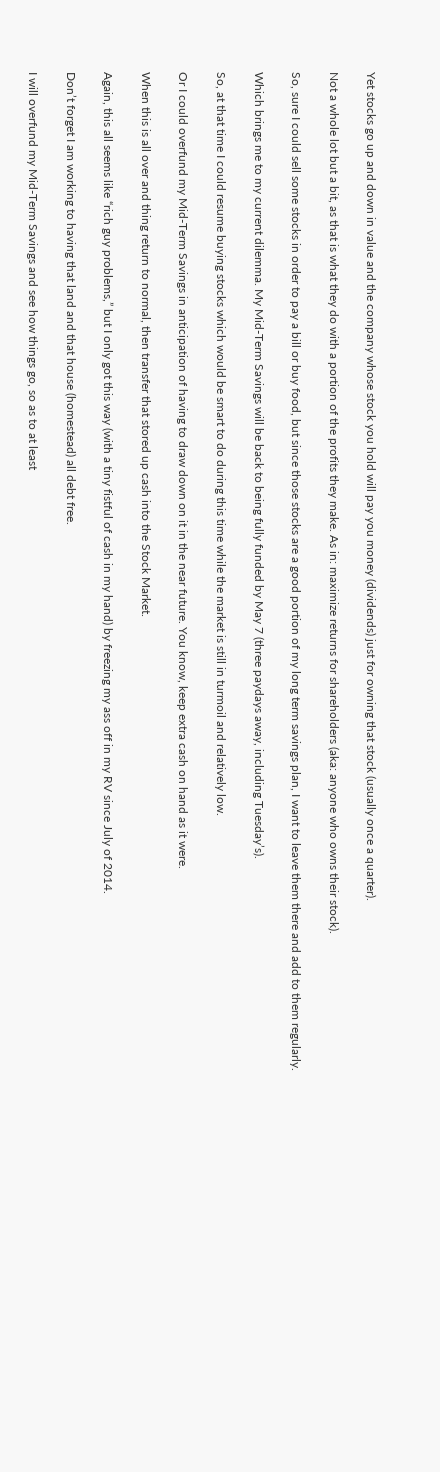Yet stocks go up and down in value and the company whose stock you hold will pay you money (dividends) just for owning that stock (usually once a quarter).

Not a whole lot but a bit, as that is what they do with a portion of the profits they make. As in: maximize returns for shareholders (aka: anyone who owns their stock).

So, sure I could sell some stocks in order to pay a bill or buy food, but since those stocks are a good portion of my long term savings plan, I want to leave them there and add to them regularly.

Which brings me to my current dilemma. My Mid-Term Savings will be back to being fully funded by May 7 (three paydays away, including Tuesday’s).

So, at that time I could resume buying stocks which would be smart to do during this time while the market is still in turmoil and relatively low.

Or I could overfund my Mid-Term Savings in anticipation of having to draw down on it in the near future. You know, keep extra cash on hand as it were.

When this is all over and thing return to normal, then transfer that stored up cash into the Stock Market.

Again, this all seems like “rich guy problems,” but I only got this way (with a tiny fistful of cash in my hand) by freezing my ass off in my RV since July of 2014.

Don’t forget I am working to having that land and that house (homestead) all debt free.

I will overfund my Mid-Term Savings and see how things go, so as to at least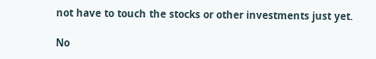not have to touch the stocks or other investments just yet.

No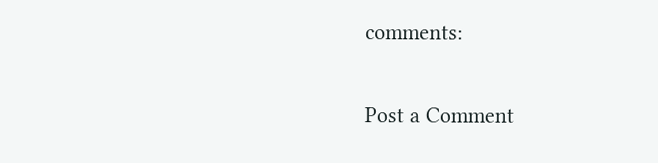comments:

Post a Comment